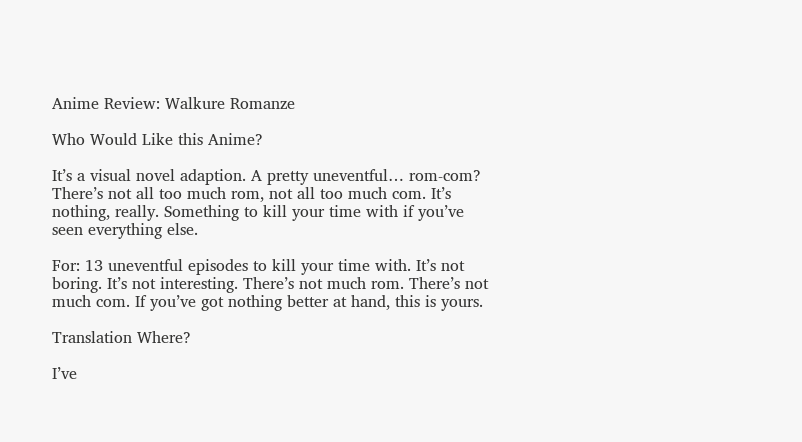Anime Review: Walkure Romanze

Who Would Like this Anime?

It’s a visual novel adaption. A pretty uneventful… rom-com? There’s not all too much rom, not all too much com. It’s nothing, really. Something to kill your time with if you’ve seen everything else.

For: 13 uneventful episodes to kill your time with. It’s not boring. It’s not interesting. There’s not much rom. There’s not much com. If you’ve got nothing better at hand, this is yours.

Translation Where?

I’ve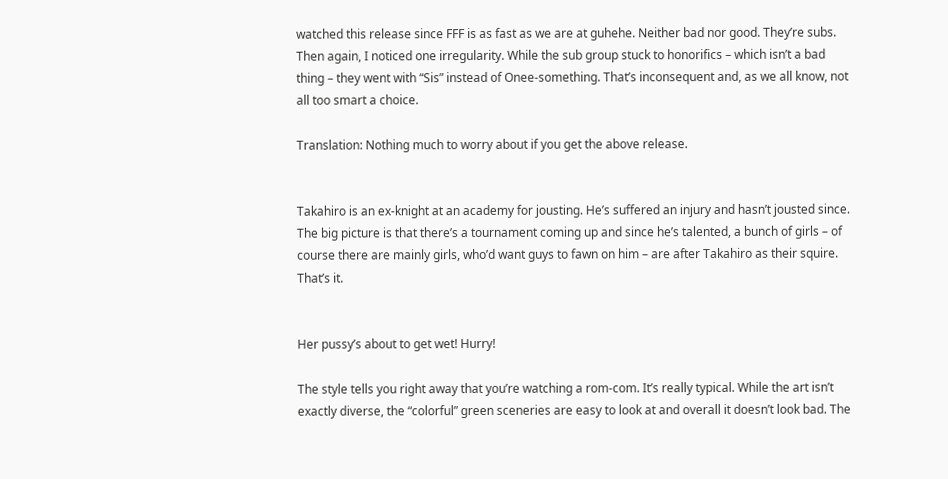watched this release since FFF is as fast as we are at guhehe. Neither bad nor good. They’re subs. Then again, I noticed one irregularity. While the sub group stuck to honorifics – which isn’t a bad thing – they went with “Sis” instead of Onee-something. That’s inconsequent and, as we all know, not all too smart a choice.

Translation: Nothing much to worry about if you get the above release.


Takahiro is an ex-knight at an academy for jousting. He’s suffered an injury and hasn’t jousted since. The big picture is that there’s a tournament coming up and since he’s talented, a bunch of girls – of course there are mainly girls, who’d want guys to fawn on him – are after Takahiro as their squire. That’s it.


Her pussy’s about to get wet! Hurry!

The style tells you right away that you’re watching a rom-com. It’s really typical. While the art isn’t exactly diverse, the “colorful” green sceneries are easy to look at and overall it doesn’t look bad. The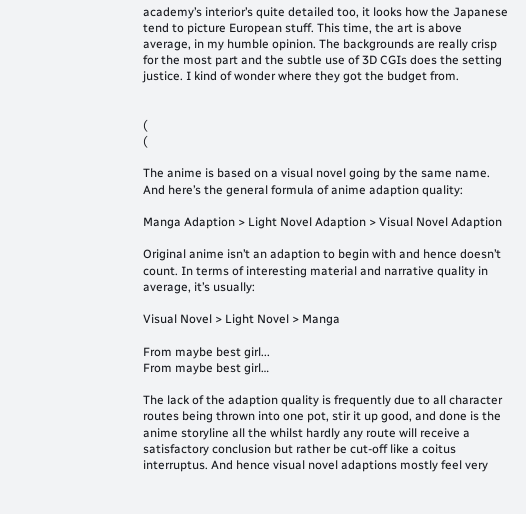academy’s interior’s quite detailed too, it looks how the Japanese tend to picture European stuff. This time, the art is above average, in my humble opinion. The backgrounds are really crisp for the most part and the subtle use of 3D CGIs does the setting justice. I kind of wonder where they got the budget from.


(
(

The anime is based on a visual novel going by the same name. And here’s the general formula of anime adaption quality:

Manga Adaption > Light Novel Adaption > Visual Novel Adaption

Original anime isn’t an adaption to begin with and hence doesn’t count. In terms of interesting material and narrative quality in average, it’s usually:

Visual Novel > Light Novel > Manga

From maybe best girl...
From maybe best girl…

The lack of the adaption quality is frequently due to all character routes being thrown into one pot, stir it up good, and done is the anime storyline all the whilst hardly any route will receive a satisfactory conclusion but rather be cut-off like a coitus interruptus. And hence visual novel adaptions mostly feel very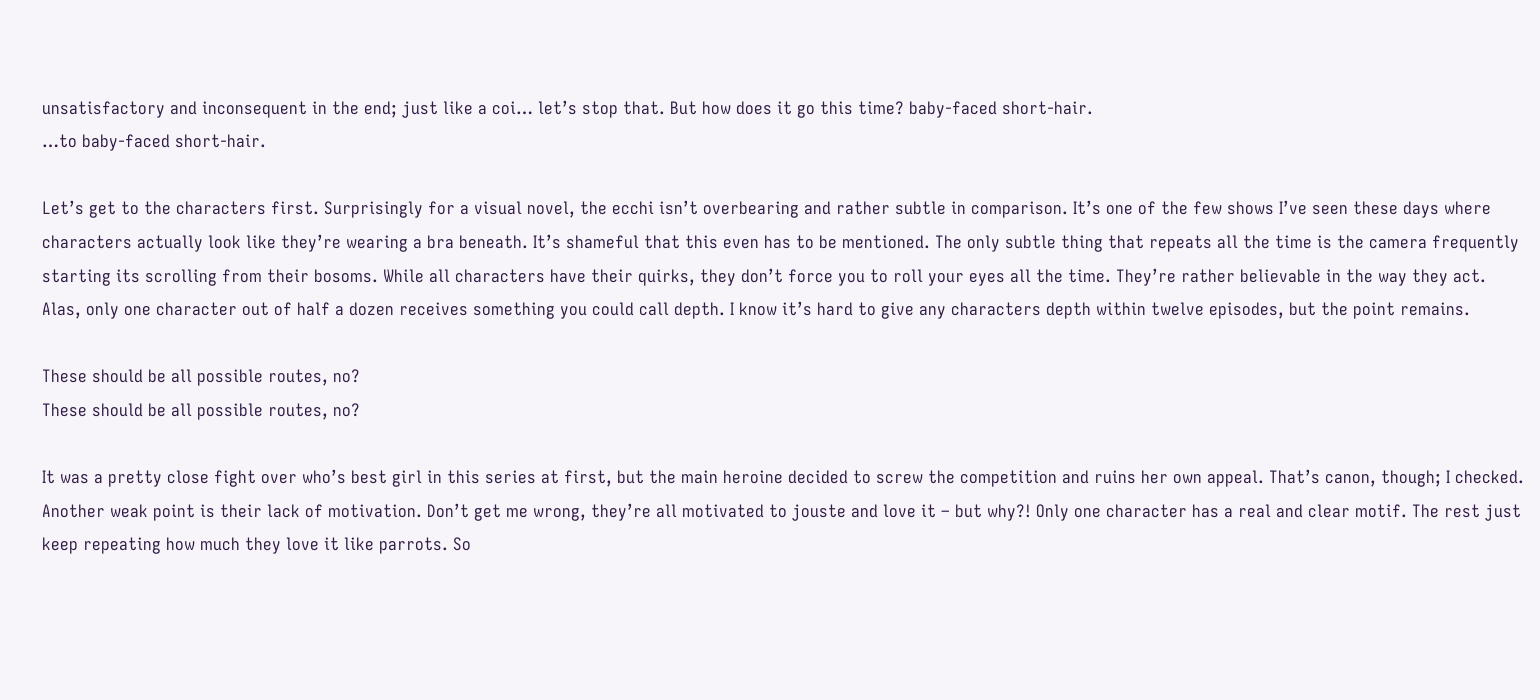unsatisfactory and inconsequent in the end; just like a coi… let’s stop that. But how does it go this time? baby-faced short-hair.
…to baby-faced short-hair.

Let’s get to the characters first. Surprisingly for a visual novel, the ecchi isn’t overbearing and rather subtle in comparison. It’s one of the few shows I’ve seen these days where characters actually look like they’re wearing a bra beneath. It’s shameful that this even has to be mentioned. The only subtle thing that repeats all the time is the camera frequently starting its scrolling from their bosoms. While all characters have their quirks, they don’t force you to roll your eyes all the time. They’re rather believable in the way they act. Alas, only one character out of half a dozen receives something you could call depth. I know it’s hard to give any characters depth within twelve episodes, but the point remains.

These should be all possible routes, no?
These should be all possible routes, no?

It was a pretty close fight over who’s best girl in this series at first, but the main heroine decided to screw the competition and ruins her own appeal. That’s canon, though; I checked. Another weak point is their lack of motivation. Don’t get me wrong, they’re all motivated to jouste and love it – but why?! Only one character has a real and clear motif. The rest just keep repeating how much they love it like parrots. So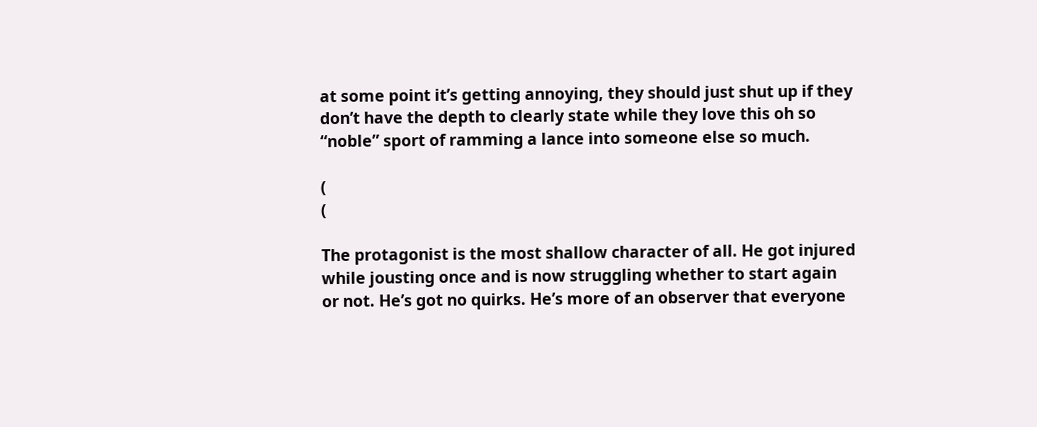at some point it’s getting annoying, they should just shut up if they don’t have the depth to clearly state while they love this oh so “noble” sport of ramming a lance into someone else so much.

(
(

The protagonist is the most shallow character of all. He got injured while jousting once and is now struggling whether to start again or not. He’s got no quirks. He’s more of an observer that everyone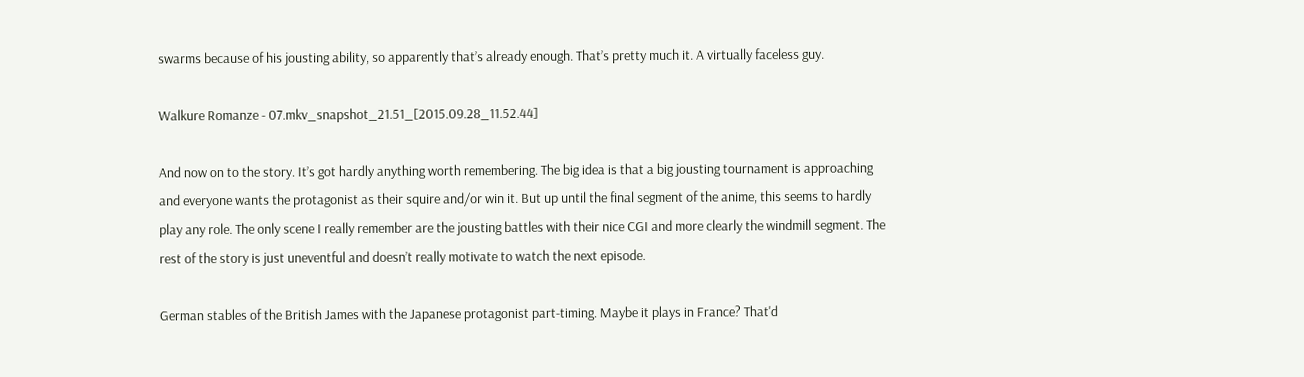swarms because of his jousting ability, so apparently that’s already enough. That’s pretty much it. A virtually faceless guy.

Walkure Romanze - 07.mkv_snapshot_21.51_[2015.09.28_11.52.44]

And now on to the story. It’s got hardly anything worth remembering. The big idea is that a big jousting tournament is approaching and everyone wants the protagonist as their squire and/or win it. But up until the final segment of the anime, this seems to hardly play any role. The only scene I really remember are the jousting battles with their nice CGI and more clearly the windmill segment. The rest of the story is just uneventful and doesn’t really motivate to watch the next episode.

German stables of the British James with the Japanese protagonist part-timing. Maybe it plays in France? That'd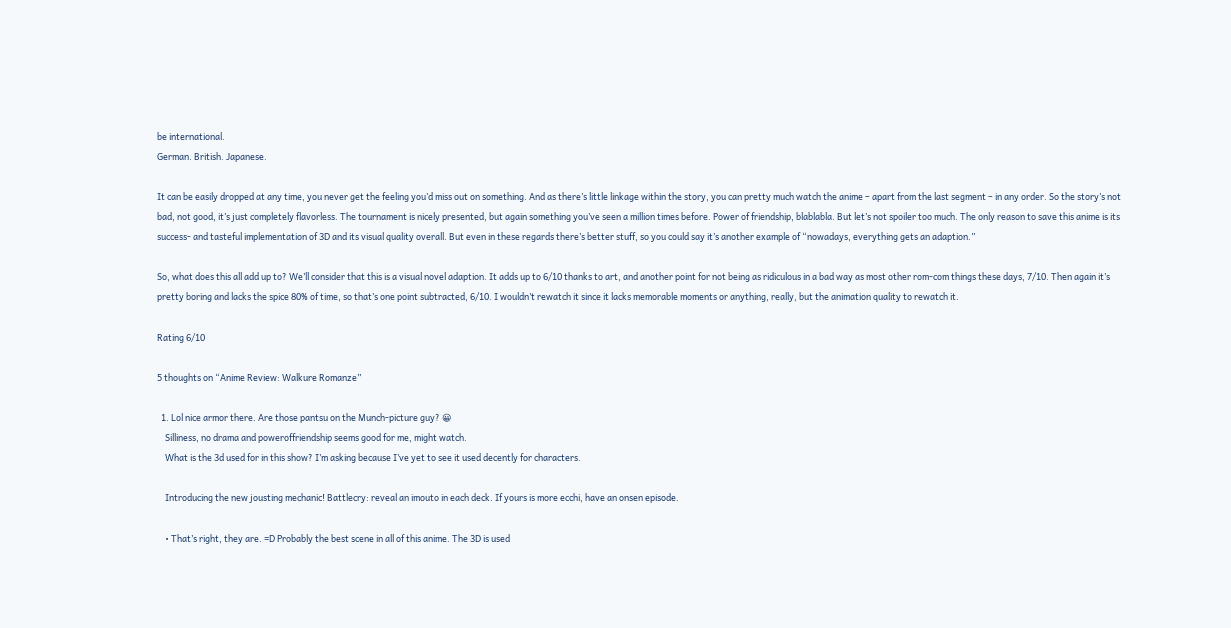be international.
German. British. Japanese.

It can be easily dropped at any time, you never get the feeling you’d miss out on something. And as there’s little linkage within the story, you can pretty much watch the anime – apart from the last segment – in any order. So the story’s not bad, not good, it’s just completely flavorless. The tournament is nicely presented, but again something you’ve seen a million times before. Power of friendship, blablabla. But let’s not spoiler too much. The only reason to save this anime is its success- and tasteful implementation of 3D and its visual quality overall. But even in these regards there’s better stuff, so you could say it’s another example of “nowadays, everything gets an adaption.”

So, what does this all add up to? We’ll consider that this is a visual novel adaption. It adds up to 6/10 thanks to art, and another point for not being as ridiculous in a bad way as most other rom-com things these days, 7/10. Then again it’s pretty boring and lacks the spice 80% of time, so that’s one point subtracted, 6/10. I wouldn’t rewatch it since it lacks memorable moments or anything, really, but the animation quality to rewatch it.

Rating 6/10

5 thoughts on “Anime Review: Walkure Romanze”

  1. Lol nice armor there. Are those pantsu on the Munch-picture guy? 😀
    Silliness, no drama and poweroffriendship seems good for me, might watch.
    What is the 3d used for in this show? I’m asking because I’ve yet to see it used decently for characters.

    Introducing the new jousting mechanic! Battlecry: reveal an imouto in each deck. If yours is more ecchi, have an onsen episode.

    • That’s right, they are. =D Probably the best scene in all of this anime. The 3D is used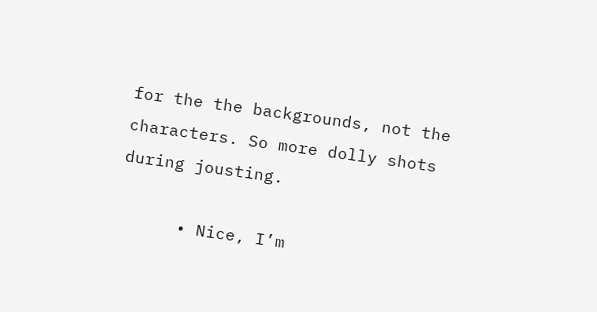for the the backgrounds, not the characters. So more dolly shots during jousting.

      • Nice, I’m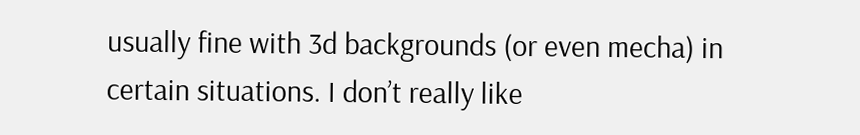usually fine with 3d backgrounds (or even mecha) in certain situations. I don’t really like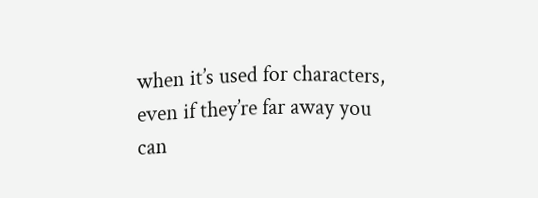when it’s used for characters, even if they’re far away you can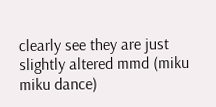clearly see they are just slightly altered mmd (miku miku dance)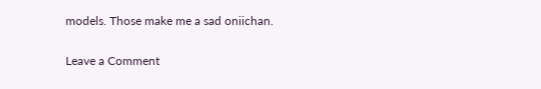models. Those make me a sad oniichan.

Leave a Comment